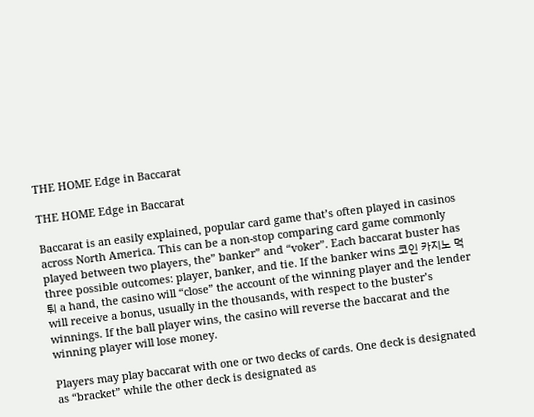THE HOME Edge in Baccarat

THE HOME Edge in Baccarat

Baccarat is an easily explained, popular card game that’s often played in casinos across North America. This can be a non-stop comparing card game commonly played between two players, the” banker” and “voker”. Each baccarat buster has three possible outcomes: player, banker, and tie. If the banker wins 코인 카지노 먹튀 a hand, the casino will “close” the account of the winning player and the lender will receive a bonus, usually in the thousands, with respect to the buster’s winnings. If the ball player wins, the casino will reverse the baccarat and the winning player will lose money.

Players may play baccarat with one or two decks of cards. One deck is designated as “bracket” while the other deck is designated as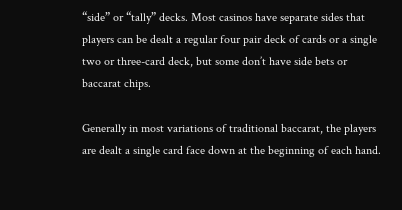“side” or “tally” decks. Most casinos have separate sides that players can be dealt a regular four pair deck of cards or a single two or three-card deck, but some don’t have side bets or baccarat chips.

Generally in most variations of traditional baccarat, the players are dealt a single card face down at the beginning of each hand.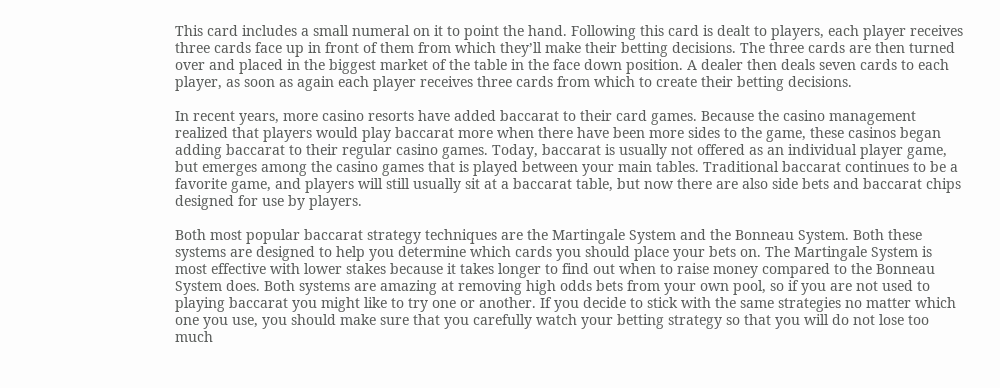This card includes a small numeral on it to point the hand. Following this card is dealt to players, each player receives three cards face up in front of them from which they’ll make their betting decisions. The three cards are then turned over and placed in the biggest market of the table in the face down position. A dealer then deals seven cards to each player, as soon as again each player receives three cards from which to create their betting decisions.

In recent years, more casino resorts have added baccarat to their card games. Because the casino management realized that players would play baccarat more when there have been more sides to the game, these casinos began adding baccarat to their regular casino games. Today, baccarat is usually not offered as an individual player game, but emerges among the casino games that is played between your main tables. Traditional baccarat continues to be a favorite game, and players will still usually sit at a baccarat table, but now there are also side bets and baccarat chips designed for use by players.

Both most popular baccarat strategy techniques are the Martingale System and the Bonneau System. Both these systems are designed to help you determine which cards you should place your bets on. The Martingale System is most effective with lower stakes because it takes longer to find out when to raise money compared to the Bonneau System does. Both systems are amazing at removing high odds bets from your own pool, so if you are not used to playing baccarat you might like to try one or another. If you decide to stick with the same strategies no matter which one you use, you should make sure that you carefully watch your betting strategy so that you will do not lose too much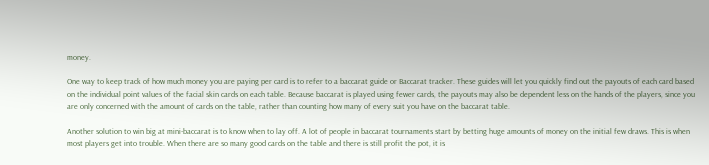money.

One way to keep track of how much money you are paying per card is to refer to a baccarat guide or Baccarat tracker. These guides will let you quickly find out the payouts of each card based on the individual point values of the facial skin cards on each table. Because baccarat is played using fewer cards, the payouts may also be dependent less on the hands of the players, since you are only concerned with the amount of cards on the table, rather than counting how many of every suit you have on the baccarat table.

Another solution to win big at mini-baccarat is to know when to lay off. A lot of people in baccarat tournaments start by betting huge amounts of money on the initial few draws. This is when most players get into trouble. When there are so many good cards on the table and there is still profit the pot, it is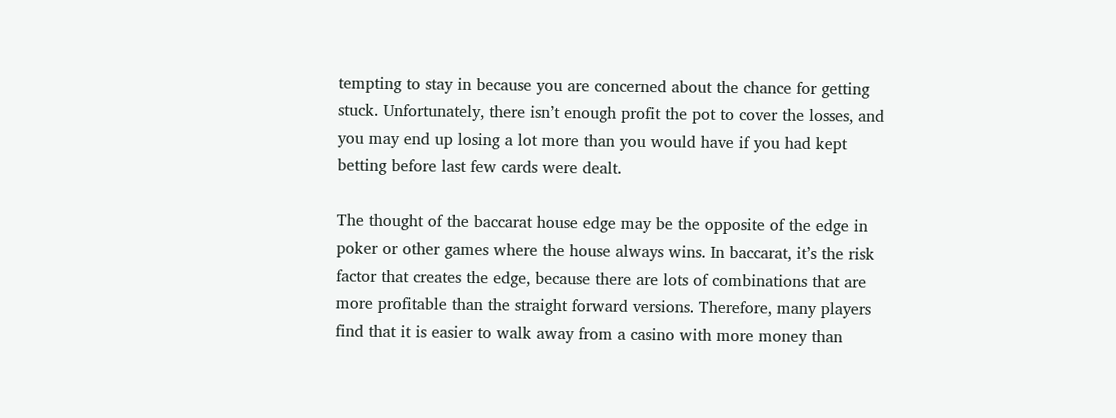tempting to stay in because you are concerned about the chance for getting stuck. Unfortunately, there isn’t enough profit the pot to cover the losses, and you may end up losing a lot more than you would have if you had kept betting before last few cards were dealt.

The thought of the baccarat house edge may be the opposite of the edge in poker or other games where the house always wins. In baccarat, it’s the risk factor that creates the edge, because there are lots of combinations that are more profitable than the straight forward versions. Therefore, many players find that it is easier to walk away from a casino with more money than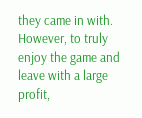they came in with. However, to truly enjoy the game and leave with a large profit,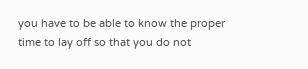you have to be able to know the proper time to lay off so that you do not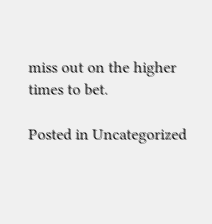miss out on the higher times to bet.

Posted in Uncategorized